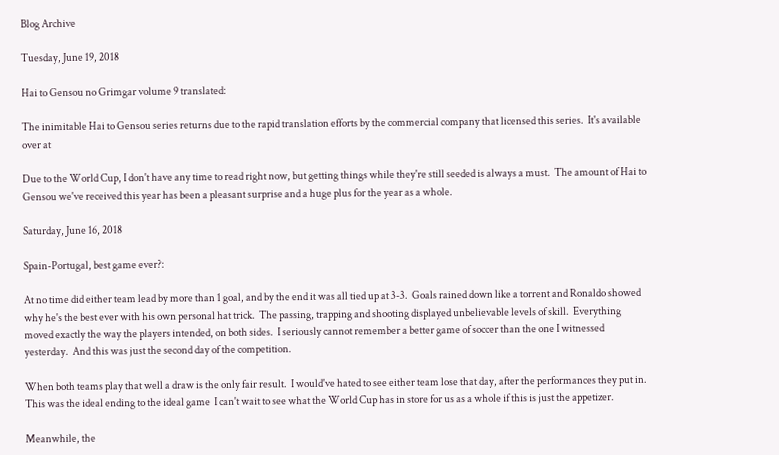Blog Archive

Tuesday, June 19, 2018

Hai to Gensou no Grimgar volume 9 translated:

The inimitable Hai to Gensou series returns due to the rapid translation efforts by the commercial company that licensed this series.  It's available over at

Due to the World Cup, I don't have any time to read right now, but getting things while they're still seeded is always a must.  The amount of Hai to Gensou we've received this year has been a pleasant surprise and a huge plus for the year as a whole.

Saturday, June 16, 2018

Spain-Portugal, best game ever?:

At no time did either team lead by more than 1 goal, and by the end it was all tied up at 3-3.  Goals rained down like a torrent and Ronaldo showed why he's the best ever with his own personal hat trick.  The passing, trapping and shooting displayed unbelievable levels of skill.  Everything moved exactly the way the players intended, on both sides.  I seriously cannot remember a better game of soccer than the one I witnessed yesterday.  And this was just the second day of the competition.

When both teams play that well a draw is the only fair result.  I would've hated to see either team lose that day, after the performances they put in.  This was the ideal ending to the ideal game  I can't wait to see what the World Cup has in store for us as a whole if this is just the appetizer.

Meanwhile, the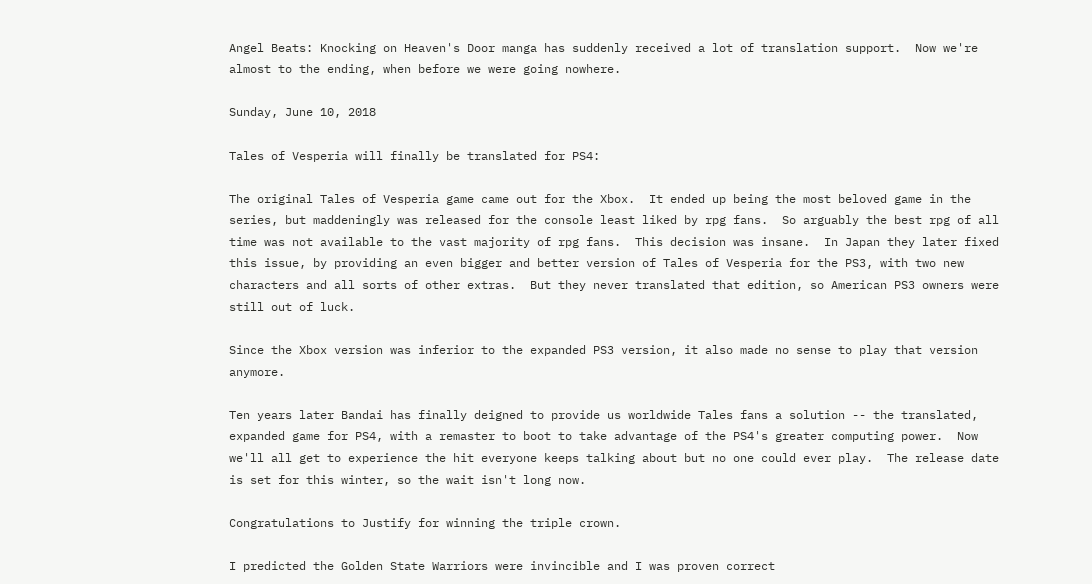Angel Beats: Knocking on Heaven's Door manga has suddenly received a lot of translation support.  Now we're almost to the ending, when before we were going nowhere.

Sunday, June 10, 2018

Tales of Vesperia will finally be translated for PS4:

The original Tales of Vesperia game came out for the Xbox.  It ended up being the most beloved game in the series, but maddeningly was released for the console least liked by rpg fans.  So arguably the best rpg of all time was not available to the vast majority of rpg fans.  This decision was insane.  In Japan they later fixed this issue, by providing an even bigger and better version of Tales of Vesperia for the PS3, with two new characters and all sorts of other extras.  But they never translated that edition, so American PS3 owners were still out of luck.

Since the Xbox version was inferior to the expanded PS3 version, it also made no sense to play that version anymore.

Ten years later Bandai has finally deigned to provide us worldwide Tales fans a solution -- the translated, expanded game for PS4, with a remaster to boot to take advantage of the PS4's greater computing power.  Now we'll all get to experience the hit everyone keeps talking about but no one could ever play.  The release date is set for this winter, so the wait isn't long now.

Congratulations to Justify for winning the triple crown.

I predicted the Golden State Warriors were invincible and I was proven correct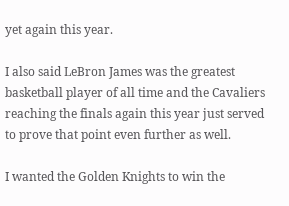yet again this year.

I also said LeBron James was the greatest basketball player of all time and the Cavaliers reaching the finals again this year just served to prove that point even further as well.

I wanted the Golden Knights to win the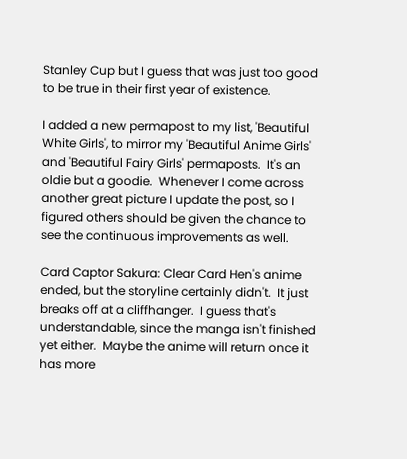Stanley Cup but I guess that was just too good to be true in their first year of existence.

I added a new permapost to my list, 'Beautiful White Girls', to mirror my 'Beautiful Anime Girls' and 'Beautiful Fairy Girls' permaposts.  It's an oldie but a goodie.  Whenever I come across another great picture I update the post, so I figured others should be given the chance to see the continuous improvements as well.

Card Captor Sakura: Clear Card Hen's anime ended, but the storyline certainly didn't.  It just breaks off at a cliffhanger.  I guess that's understandable, since the manga isn't finished yet either.  Maybe the anime will return once it has more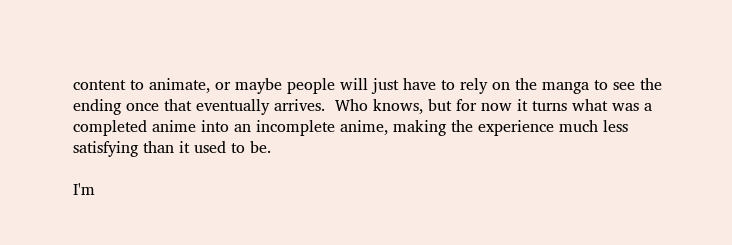content to animate, or maybe people will just have to rely on the manga to see the ending once that eventually arrives.  Who knows, but for now it turns what was a completed anime into an incomplete anime, making the experience much less satisfying than it used to be.

I'm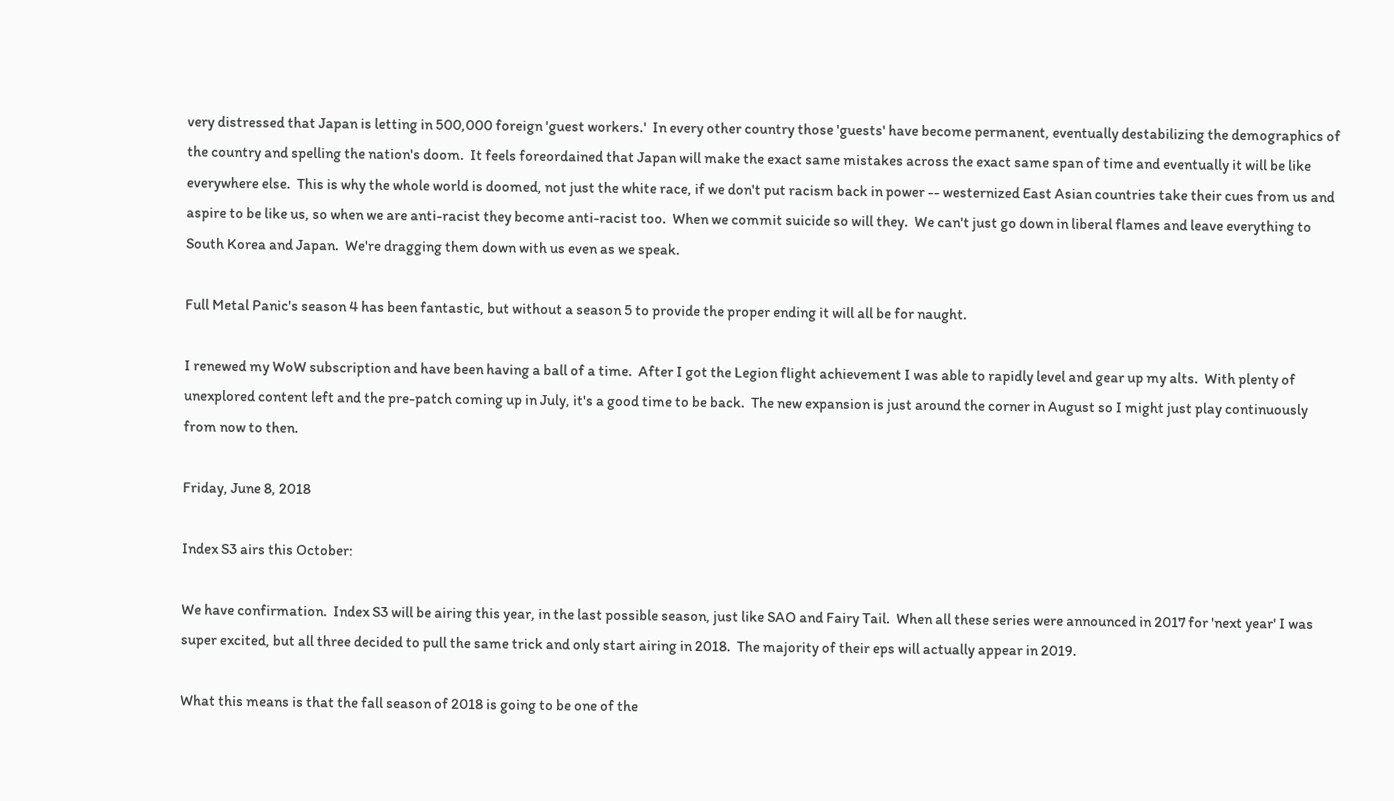very distressed that Japan is letting in 500,000 foreign 'guest workers.'  In every other country those 'guests' have become permanent, eventually destabilizing the demographics of the country and spelling the nation's doom.  It feels foreordained that Japan will make the exact same mistakes across the exact same span of time and eventually it will be like everywhere else.  This is why the whole world is doomed, not just the white race, if we don't put racism back in power -- westernized East Asian countries take their cues from us and aspire to be like us, so when we are anti-racist they become anti-racist too.  When we commit suicide so will they.  We can't just go down in liberal flames and leave everything to South Korea and Japan.  We're dragging them down with us even as we speak.

Full Metal Panic's season 4 has been fantastic, but without a season 5 to provide the proper ending it will all be for naught.

I renewed my WoW subscription and have been having a ball of a time.  After I got the Legion flight achievement I was able to rapidly level and gear up my alts.  With plenty of unexplored content left and the pre-patch coming up in July, it's a good time to be back.  The new expansion is just around the corner in August so I might just play continuously from now to then.

Friday, June 8, 2018

Index S3 airs this October:

We have confirmation.  Index S3 will be airing this year, in the last possible season, just like SAO and Fairy Tail.  When all these series were announced in 2017 for 'next year' I was super excited, but all three decided to pull the same trick and only start airing in 2018.  The majority of their eps will actually appear in 2019.

What this means is that the fall season of 2018 is going to be one of the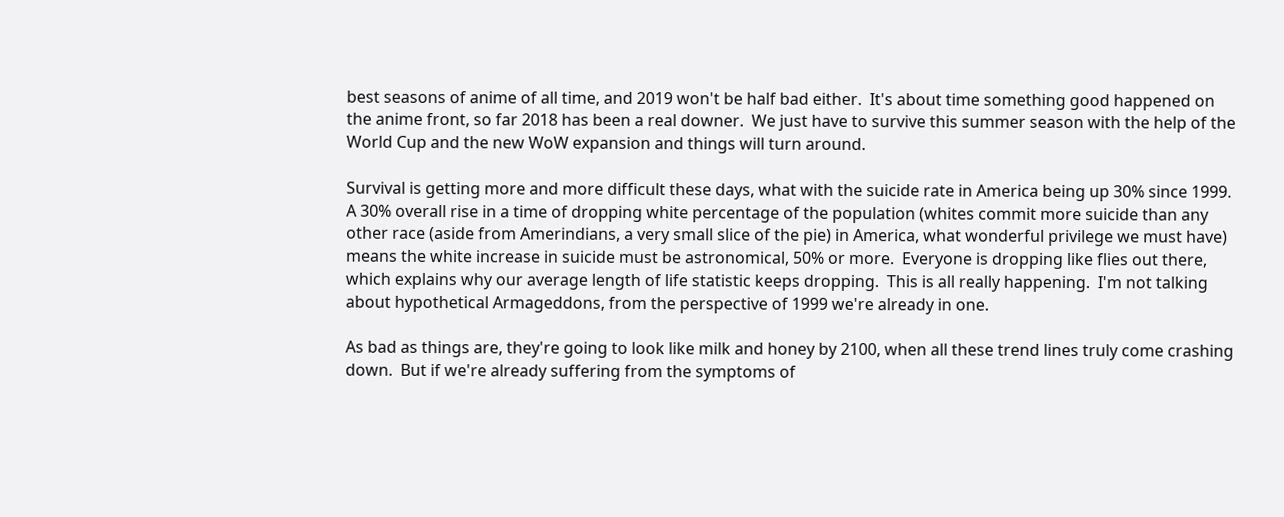best seasons of anime of all time, and 2019 won't be half bad either.  It's about time something good happened on the anime front, so far 2018 has been a real downer.  We just have to survive this summer season with the help of the World Cup and the new WoW expansion and things will turn around.

Survival is getting more and more difficult these days, what with the suicide rate in America being up 30% since 1999.  A 30% overall rise in a time of dropping white percentage of the population (whites commit more suicide than any other race (aside from Amerindians, a very small slice of the pie) in America, what wonderful privilege we must have) means the white increase in suicide must be astronomical, 50% or more.  Everyone is dropping like flies out there, which explains why our average length of life statistic keeps dropping.  This is all really happening.  I'm not talking about hypothetical Armageddons, from the perspective of 1999 we're already in one.

As bad as things are, they're going to look like milk and honey by 2100, when all these trend lines truly come crashing down.  But if we're already suffering from the symptoms of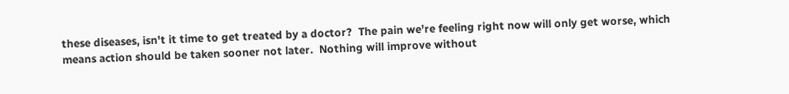these diseases, isn't it time to get treated by a doctor?  The pain we're feeling right now will only get worse, which means action should be taken sooner not later.  Nothing will improve without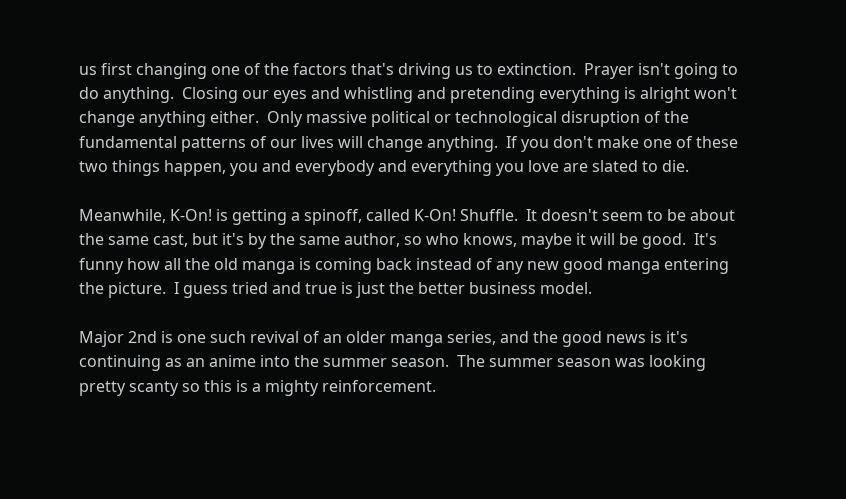us first changing one of the factors that's driving us to extinction.  Prayer isn't going to do anything.  Closing our eyes and whistling and pretending everything is alright won't change anything either.  Only massive political or technological disruption of the fundamental patterns of our lives will change anything.  If you don't make one of these two things happen, you and everybody and everything you love are slated to die.

Meanwhile, K-On! is getting a spinoff, called K-On! Shuffle.  It doesn't seem to be about the same cast, but it's by the same author, so who knows, maybe it will be good.  It's funny how all the old manga is coming back instead of any new good manga entering the picture.  I guess tried and true is just the better business model.

Major 2nd is one such revival of an older manga series, and the good news is it's continuing as an anime into the summer season.  The summer season was looking pretty scanty so this is a mighty reinforcement.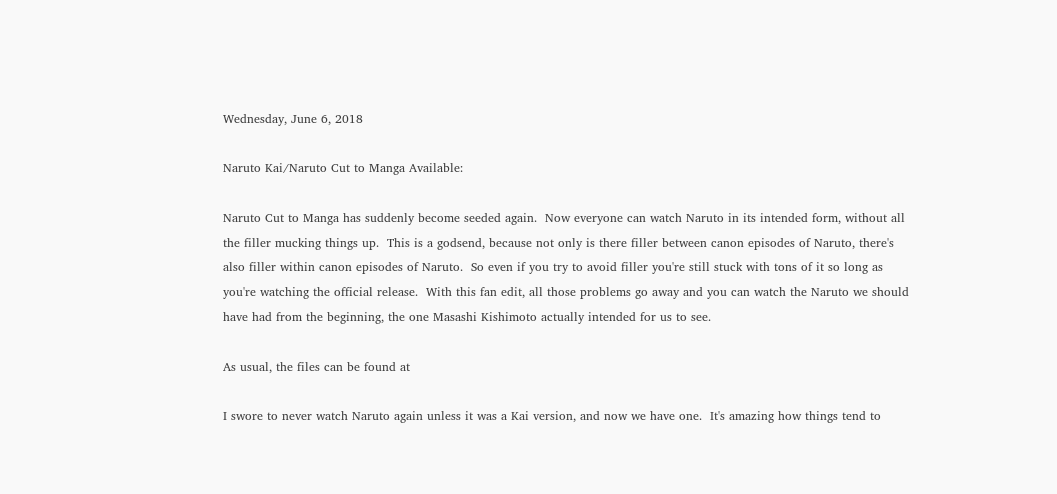Wednesday, June 6, 2018

Naruto Kai/Naruto Cut to Manga Available:

Naruto Cut to Manga has suddenly become seeded again.  Now everyone can watch Naruto in its intended form, without all the filler mucking things up.  This is a godsend, because not only is there filler between canon episodes of Naruto, there's also filler within canon episodes of Naruto.  So even if you try to avoid filler you're still stuck with tons of it so long as you're watching the official release.  With this fan edit, all those problems go away and you can watch the Naruto we should have had from the beginning, the one Masashi Kishimoto actually intended for us to see.

As usual, the files can be found at

I swore to never watch Naruto again unless it was a Kai version, and now we have one.  It's amazing how things tend to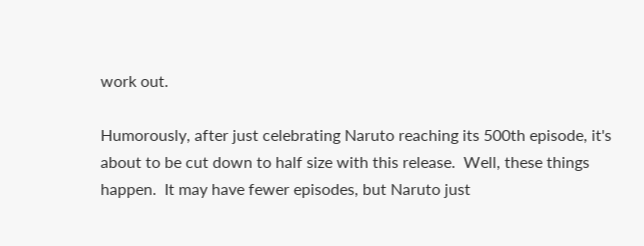work out.

Humorously, after just celebrating Naruto reaching its 500th episode, it's about to be cut down to half size with this release.  Well, these things happen.  It may have fewer episodes, but Naruto just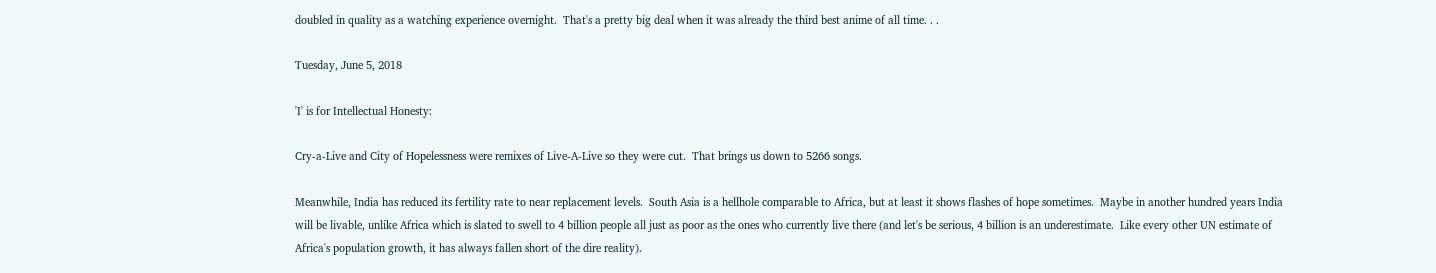doubled in quality as a watching experience overnight.  That's a pretty big deal when it was already the third best anime of all time. . .

Tuesday, June 5, 2018

'I' is for Intellectual Honesty:

Cry-a-Live and City of Hopelessness were remixes of Live-A-Live so they were cut.  That brings us down to 5266 songs.

Meanwhile, India has reduced its fertility rate to near replacement levels.  South Asia is a hellhole comparable to Africa, but at least it shows flashes of hope sometimes.  Maybe in another hundred years India will be livable, unlike Africa which is slated to swell to 4 billion people all just as poor as the ones who currently live there (and let's be serious, 4 billion is an underestimate.  Like every other UN estimate of Africa's population growth, it has always fallen short of the dire reality).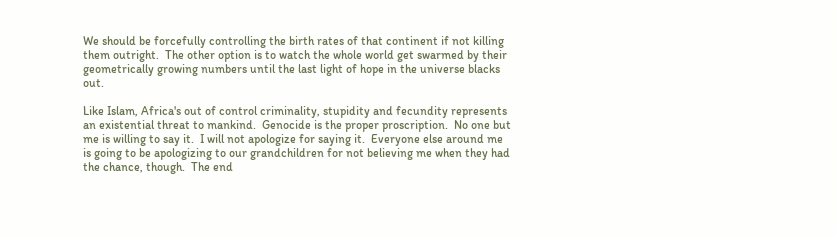We should be forcefully controlling the birth rates of that continent if not killing them outright.  The other option is to watch the whole world get swarmed by their geometrically growing numbers until the last light of hope in the universe blacks out.

Like Islam, Africa's out of control criminality, stupidity and fecundity represents an existential threat to mankind.  Genocide is the proper proscription.  No one but me is willing to say it.  I will not apologize for saying it.  Everyone else around me is going to be apologizing to our grandchildren for not believing me when they had the chance, though.  The end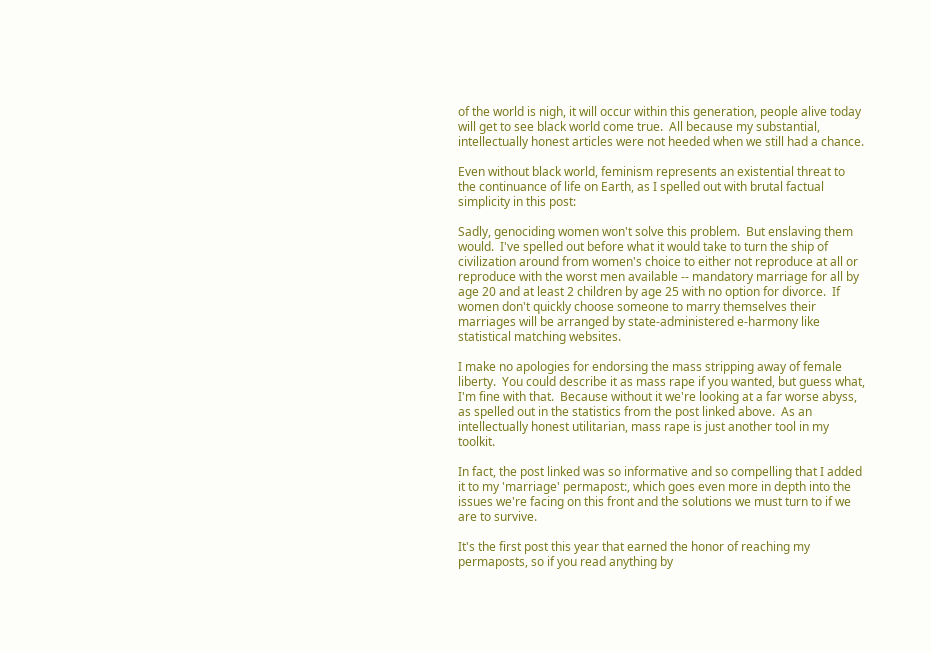of the world is nigh, it will occur within this generation, people alive today will get to see black world come true.  All because my substantial, intellectually honest articles were not heeded when we still had a chance.

Even without black world, feminism represents an existential threat to the continuance of life on Earth, as I spelled out with brutal factual simplicity in this post:

Sadly, genociding women won't solve this problem.  But enslaving them would.  I've spelled out before what it would take to turn the ship of civilization around from women's choice to either not reproduce at all or reproduce with the worst men available -- mandatory marriage for all by age 20 and at least 2 children by age 25 with no option for divorce.  If women don't quickly choose someone to marry themselves their marriages will be arranged by state-administered e-harmony like statistical matching websites.

I make no apologies for endorsing the mass stripping away of female liberty.  You could describe it as mass rape if you wanted, but guess what, I'm fine with that.  Because without it we're looking at a far worse abyss, as spelled out in the statistics from the post linked above.  As an intellectually honest utilitarian, mass rape is just another tool in my toolkit.

In fact, the post linked was so informative and so compelling that I added it to my 'marriage' permapost:, which goes even more in depth into the issues we're facing on this front and the solutions we must turn to if we are to survive.

It's the first post this year that earned the honor of reaching my permaposts, so if you read anything by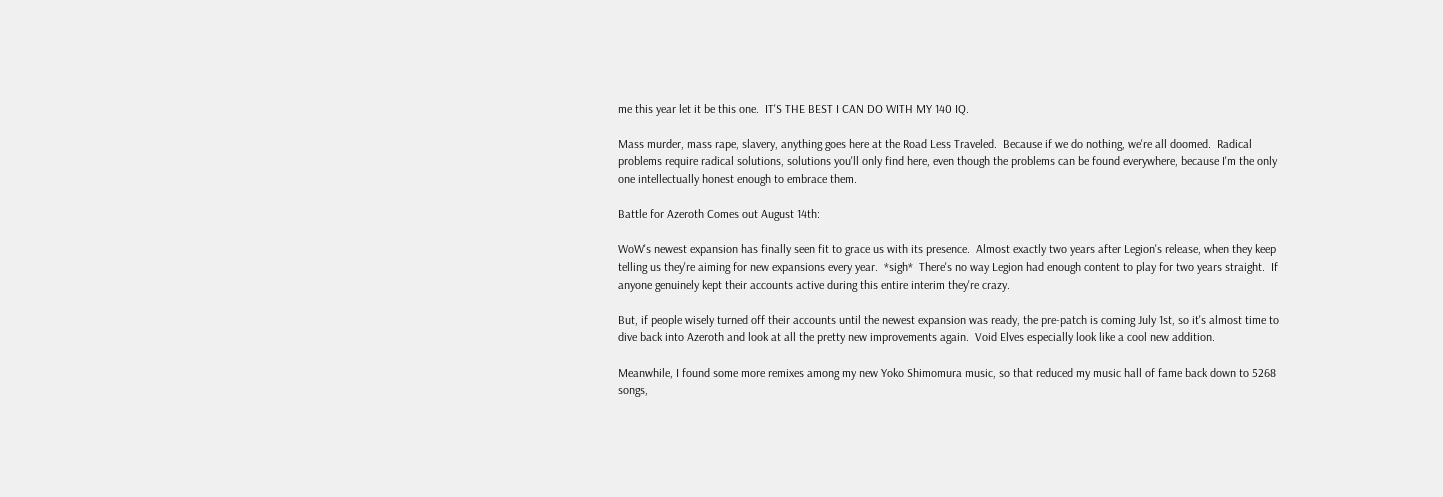me this year let it be this one.  IT'S THE BEST I CAN DO WITH MY 140 IQ.

Mass murder, mass rape, slavery, anything goes here at the Road Less Traveled.  Because if we do nothing, we're all doomed.  Radical problems require radical solutions, solutions you'll only find here, even though the problems can be found everywhere, because I'm the only one intellectually honest enough to embrace them.

Battle for Azeroth Comes out August 14th:

WoW's newest expansion has finally seen fit to grace us with its presence.  Almost exactly two years after Legion's release, when they keep telling us they're aiming for new expansions every year.  *sigh*  There's no way Legion had enough content to play for two years straight.  If anyone genuinely kept their accounts active during this entire interim they're crazy.

But, if people wisely turned off their accounts until the newest expansion was ready, the pre-patch is coming July 1st, so it's almost time to dive back into Azeroth and look at all the pretty new improvements again.  Void Elves especially look like a cool new addition.

Meanwhile, I found some more remixes among my new Yoko Shimomura music, so that reduced my music hall of fame back down to 5268 songs,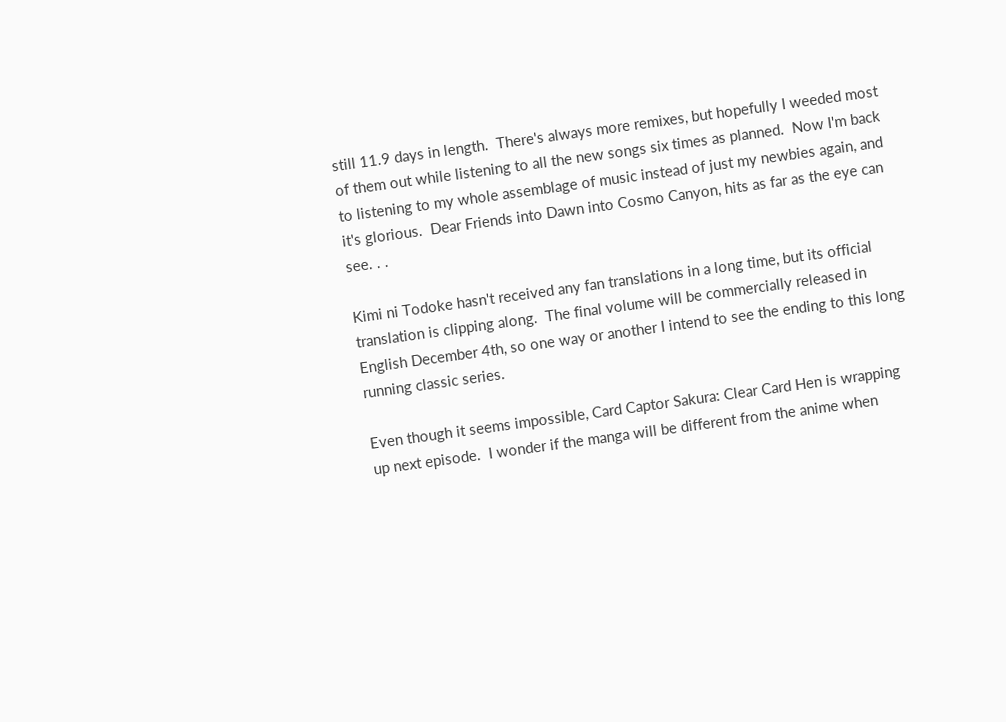still 11.9 days in length.  There's always more remixes, but hopefully I weeded most of them out while listening to all the new songs six times as planned.  Now I'm back to listening to my whole assemblage of music instead of just my newbies again, and it's glorious.  Dear Friends into Dawn into Cosmo Canyon, hits as far as the eye can see. . .

Kimi ni Todoke hasn't received any fan translations in a long time, but its official translation is clipping along.  The final volume will be commercially released in English December 4th, so one way or another I intend to see the ending to this long running classic series.

Even though it seems impossible, Card Captor Sakura: Clear Card Hen is wrapping up next episode.  I wonder if the manga will be different from the anime when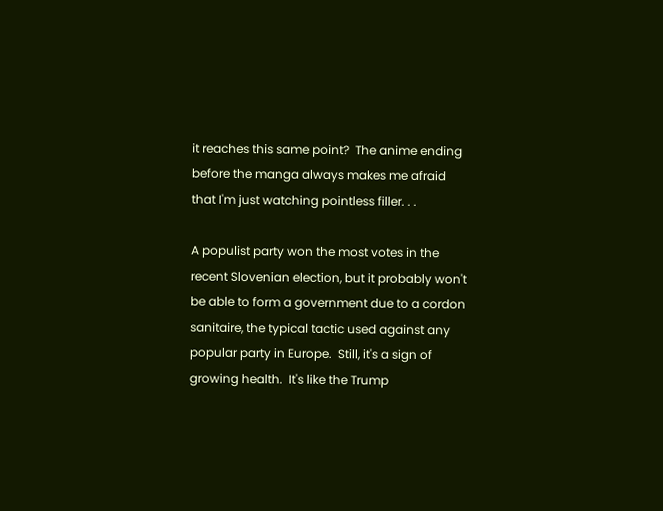it reaches this same point?  The anime ending before the manga always makes me afraid that I'm just watching pointless filler. . .

A populist party won the most votes in the recent Slovenian election, but it probably won't be able to form a government due to a cordon sanitaire, the typical tactic used against any popular party in Europe.  Still, it's a sign of growing health.  It's like the Trump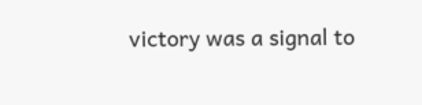victory was a signal to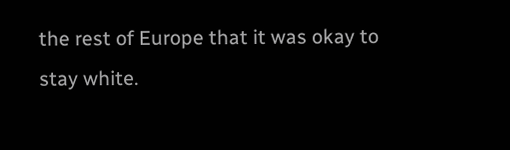the rest of Europe that it was okay to stay white.